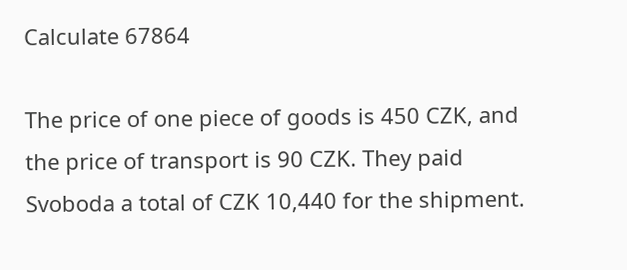Calculate 67864

The price of one piece of goods is 450 CZK, and the price of transport is 90 CZK. They paid Svoboda a total of CZK 10,440 for the shipment.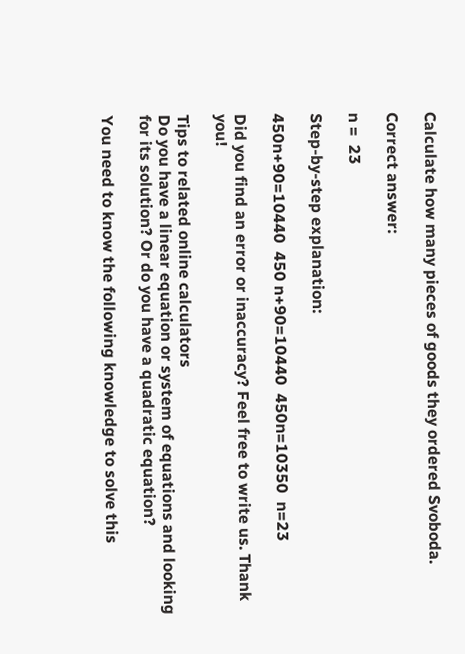Calculate how many pieces of goods they ordered Svoboda.

Correct answer:

n =  23

Step-by-step explanation:

450n+90=10440  450 n+90=10440  450n=10350  n=23

Did you find an error or inaccuracy? Feel free to write us. Thank you!

Tips to related online calculators
Do you have a linear equation or system of equations and looking for its solution? Or do you have a quadratic equation?

You need to know the following knowledge to solve this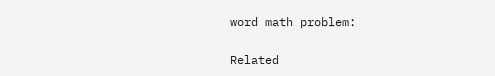word math problem:

Related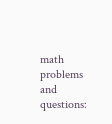math problems and questions: